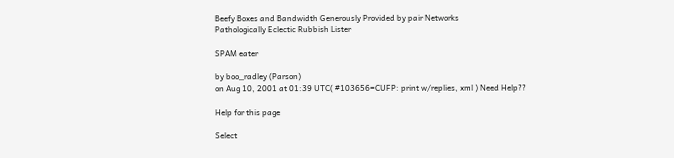Beefy Boxes and Bandwidth Generously Provided by pair Networks
Pathologically Eclectic Rubbish Lister

SPAM eater

by boo_radley (Parson)
on Aug 10, 2001 at 01:39 UTC( #103656=CUFP: print w/replies, xml ) Need Help??

Help for this page

Select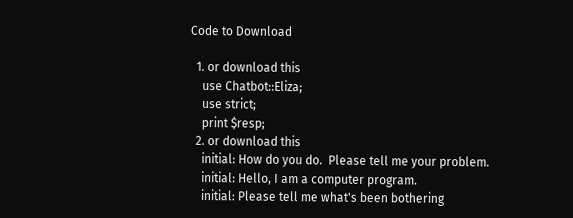Code to Download

  1. or download this
    use Chatbot::Eliza;
    use strict;
    print $resp;
  2. or download this
    initial: How do you do.  Please tell me your problem.
    initial: Hello, I am a computer program.
    initial: Please tell me what's been bothering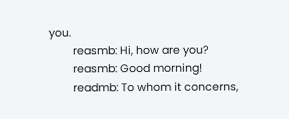you.
        reasmb: Hi, how are you?
        reasmb: Good morning!
        readmb: To whom it concerns,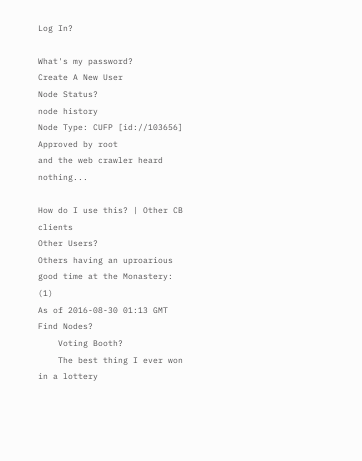Log In?

What's my password?
Create A New User
Node Status?
node history
Node Type: CUFP [id://103656]
Approved by root
and the web crawler heard nothing...

How do I use this? | Other CB clients
Other Users?
Others having an uproarious good time at the Monastery: (1)
As of 2016-08-30 01:13 GMT
Find Nodes?
    Voting Booth?
    The best thing I ever won in a lottery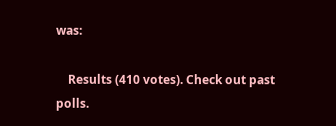was:

    Results (410 votes). Check out past polls.